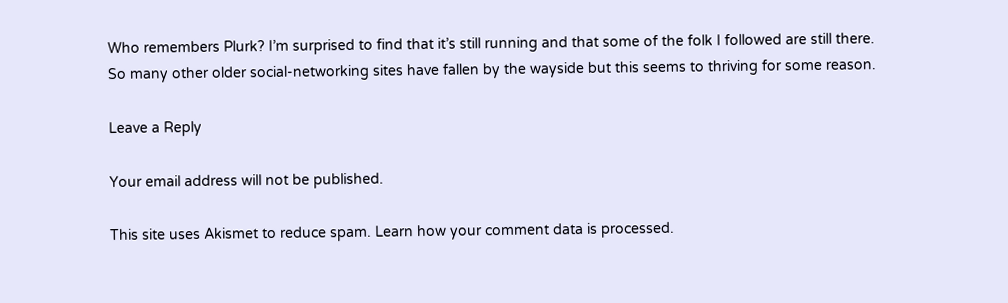Who remembers Plurk? I’m surprised to find that it’s still running and that some of the folk I followed are still there. So many other older social-networking sites have fallen by the wayside but this seems to thriving for some reason.

Leave a Reply

Your email address will not be published.

This site uses Akismet to reduce spam. Learn how your comment data is processed.